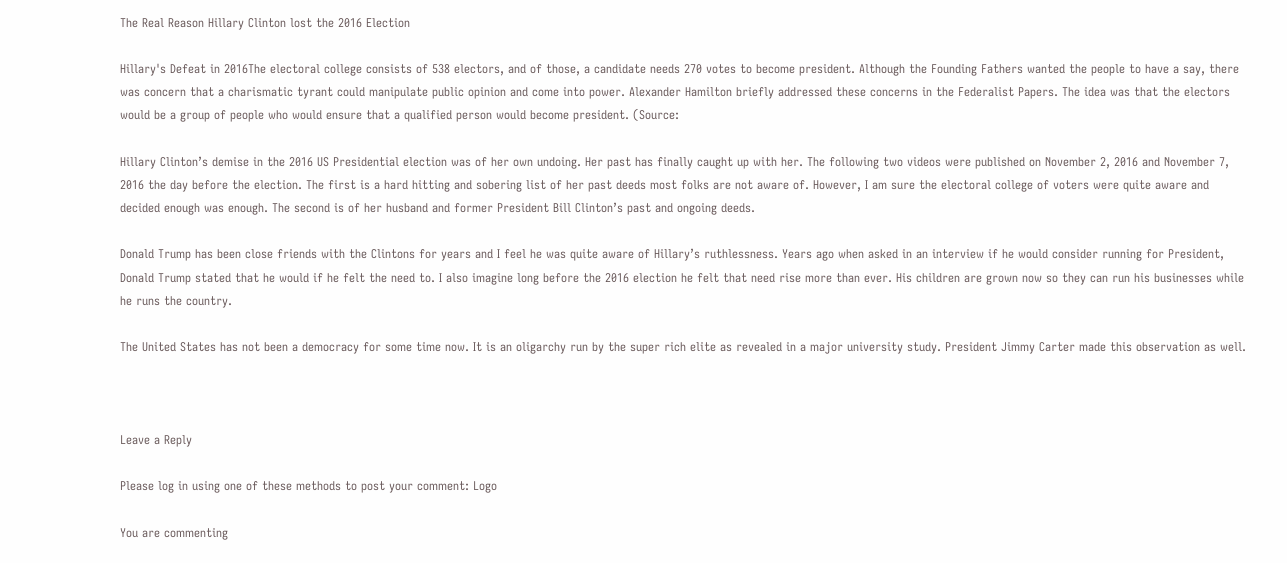The Real Reason Hillary Clinton lost the 2016 Election

Hillary's Defeat in 2016The electoral college consists of 538 electors, and of those, a candidate needs 270 votes to become president. Although the Founding Fathers wanted the people to have a say, there was concern that a charismatic tyrant could manipulate public opinion and come into power. Alexander Hamilton briefly addressed these concerns in the Federalist Papers. The idea was that the electors would be a group of people who would ensure that a qualified person would become president. (Source:

Hillary Clinton’s demise in the 2016 US Presidential election was of her own undoing. Her past has finally caught up with her. The following two videos were published on November 2, 2016 and November 7, 2016 the day before the election. The first is a hard hitting and sobering list of her past deeds most folks are not aware of. However, I am sure the electoral college of voters were quite aware and decided enough was enough. The second is of her husband and former President Bill Clinton’s past and ongoing deeds.

Donald Trump has been close friends with the Clintons for years and I feel he was quite aware of Hillary’s ruthlessness. Years ago when asked in an interview if he would consider running for President, Donald Trump stated that he would if he felt the need to. I also imagine long before the 2016 election he felt that need rise more than ever. His children are grown now so they can run his businesses while he runs the country.

The United States has not been a democracy for some time now. It is an oligarchy run by the super rich elite as revealed in a major university study. President Jimmy Carter made this observation as well.



Leave a Reply

Please log in using one of these methods to post your comment: Logo

You are commenting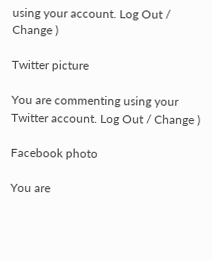using your account. Log Out / Change )

Twitter picture

You are commenting using your Twitter account. Log Out / Change )

Facebook photo

You are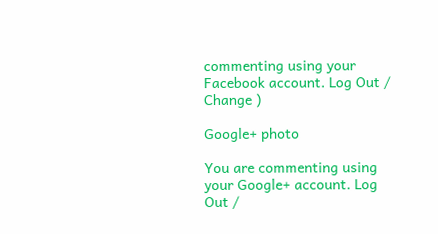commenting using your Facebook account. Log Out / Change )

Google+ photo

You are commenting using your Google+ account. Log Out /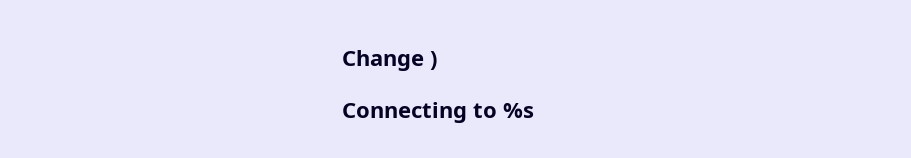Change )

Connecting to %s